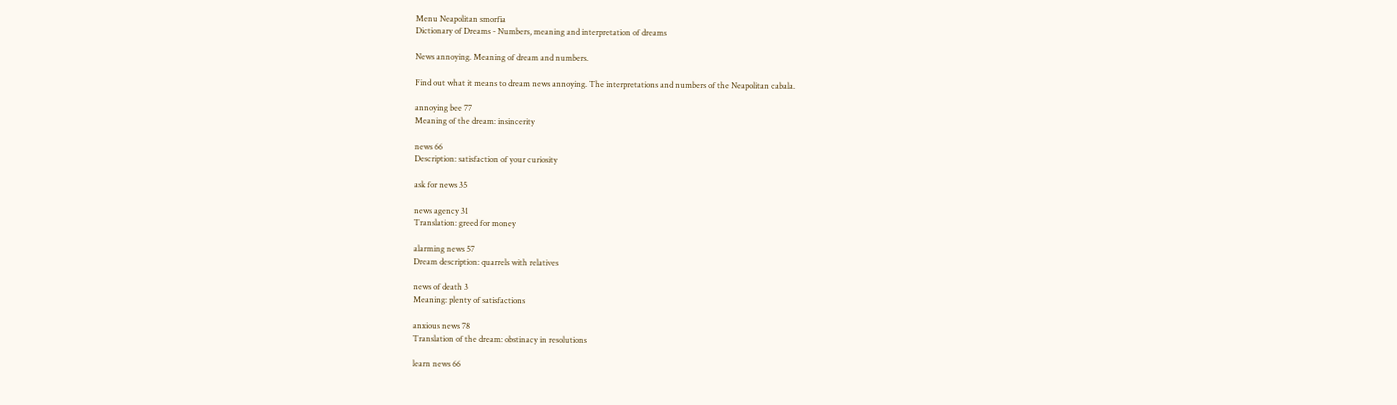Menu Neapolitan smorfia
Dictionary of Dreams - Numbers, meaning and interpretation of dreams

News annoying. Meaning of dream and numbers.

Find out what it means to dream news annoying. The interpretations and numbers of the Neapolitan cabala.

annoying bee 77
Meaning of the dream: insincerity

news 66
Description: satisfaction of your curiosity

ask for news 35

news agency 31
Translation: greed for money

alarming news 57
Dream description: quarrels with relatives

news of death 3
Meaning: plenty of satisfactions

anxious news 78
Translation of the dream: obstinacy in resolutions

learn news 66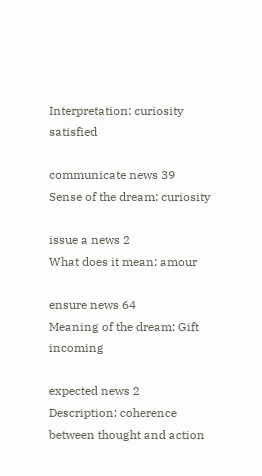Interpretation: curiosity satisfied

communicate news 39
Sense of the dream: curiosity

issue a news 2
What does it mean: amour

ensure news 64
Meaning of the dream: Gift incoming

expected news 2
Description: coherence between thought and action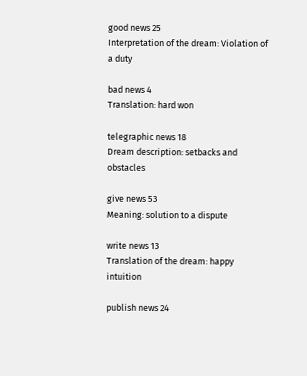good news 25
Interpretation of the dream: Violation of a duty

bad news 4
Translation: hard won

telegraphic news 18
Dream description: setbacks and obstacles

give news 53
Meaning: solution to a dispute

write news 13
Translation of the dream: happy intuition

publish news 24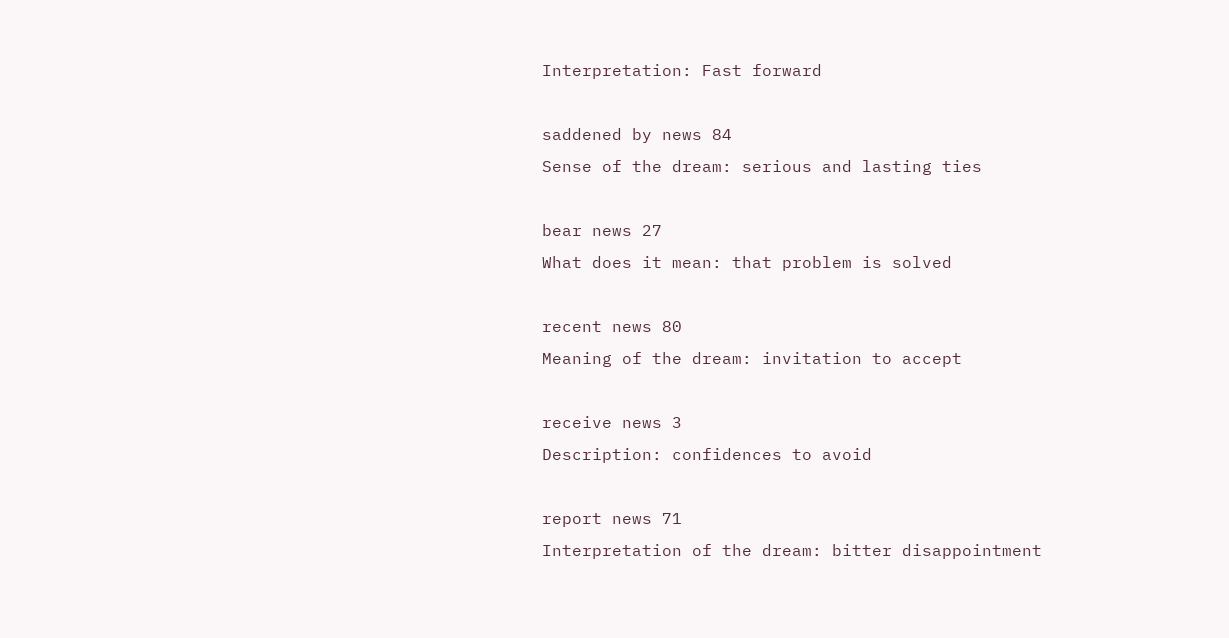Interpretation: Fast forward

saddened by news 84
Sense of the dream: serious and lasting ties

bear news 27
What does it mean: that problem is solved

recent news 80
Meaning of the dream: invitation to accept

receive news 3
Description: confidences to avoid

report news 71
Interpretation of the dream: bitter disappointment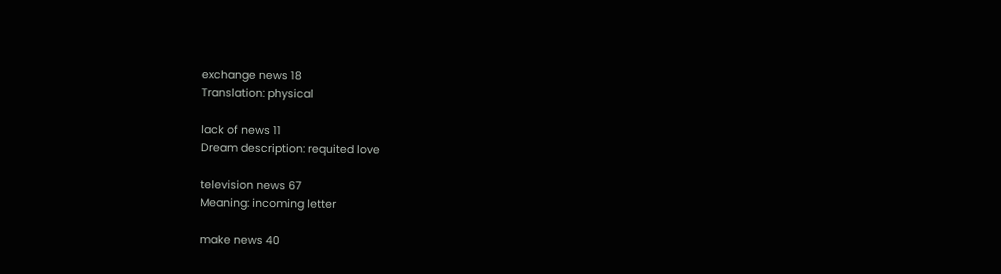exchange news 18
Translation: physical

lack of news 11
Dream description: requited love

television news 67
Meaning: incoming letter

make news 40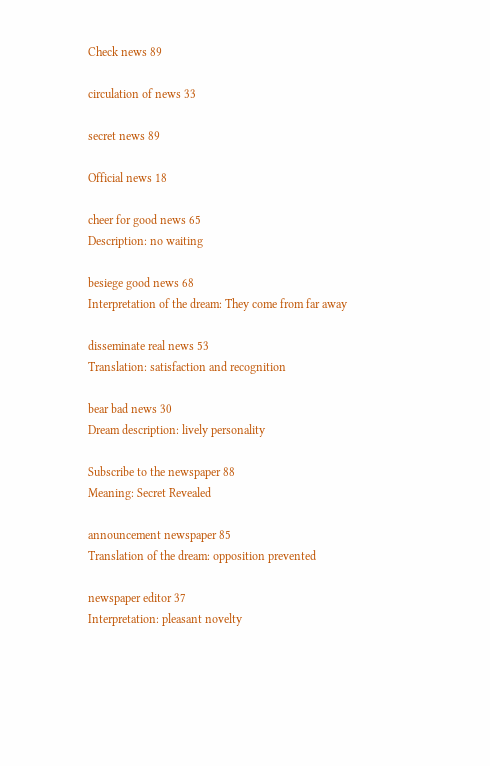Check news 89

circulation of news 33

secret news 89

Official news 18

cheer for good news 65
Description: no waiting

besiege good news 68
Interpretation of the dream: They come from far away

disseminate real news 53
Translation: satisfaction and recognition

bear bad news 30
Dream description: lively personality

Subscribe to the newspaper 88
Meaning: Secret Revealed

announcement newspaper 85
Translation of the dream: opposition prevented

newspaper editor 37
Interpretation: pleasant novelty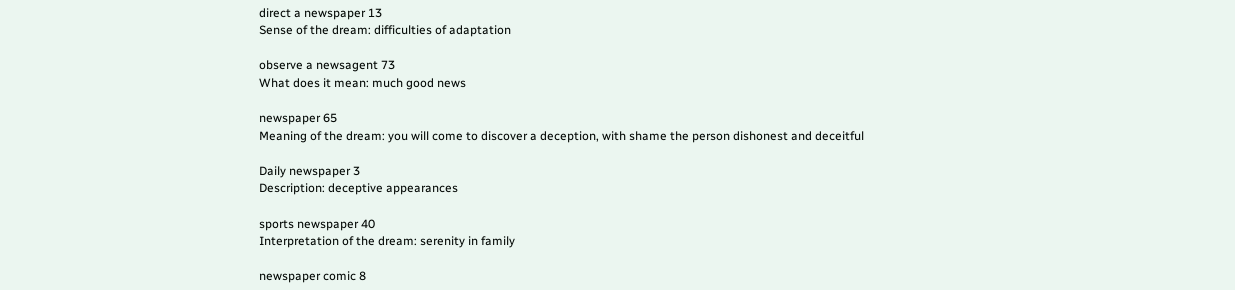direct a newspaper 13
Sense of the dream: difficulties of adaptation

observe a newsagent 73
What does it mean: much good news

newspaper 65
Meaning of the dream: you will come to discover a deception, with shame the person dishonest and deceitful

Daily newspaper 3
Description: deceptive appearances

sports newspaper 40
Interpretation of the dream: serenity in family

newspaper comic 8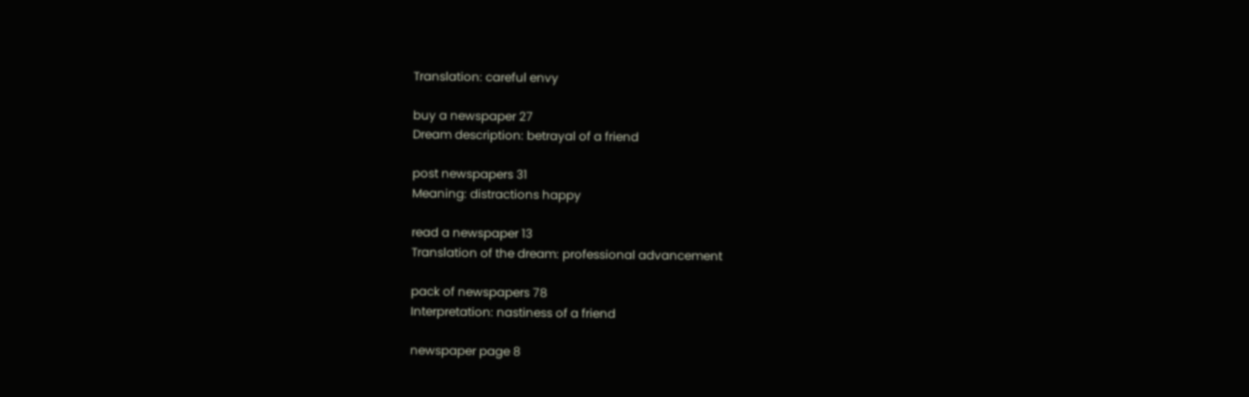Translation: careful envy

buy a newspaper 27
Dream description: betrayal of a friend

post newspapers 31
Meaning: distractions happy

read a newspaper 13
Translation of the dream: professional advancement

pack of newspapers 78
Interpretation: nastiness of a friend

newspaper page 8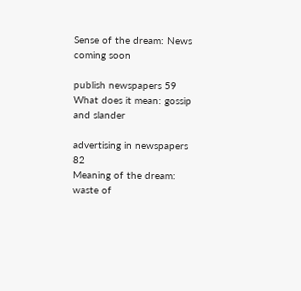Sense of the dream: News coming soon

publish newspapers 59
What does it mean: gossip and slander

advertising in newspapers 82
Meaning of the dream: waste of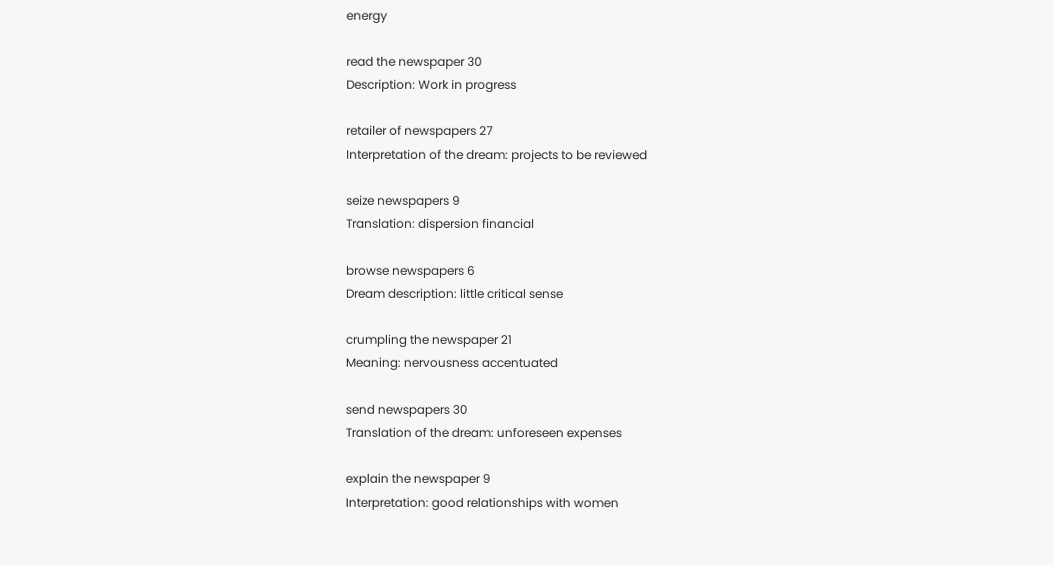energy

read the newspaper 30
Description: Work in progress

retailer of newspapers 27
Interpretation of the dream: projects to be reviewed

seize newspapers 9
Translation: dispersion financial

browse newspapers 6
Dream description: little critical sense

crumpling the newspaper 21
Meaning: nervousness accentuated

send newspapers 30
Translation of the dream: unforeseen expenses

explain the newspaper 9
Interpretation: good relationships with women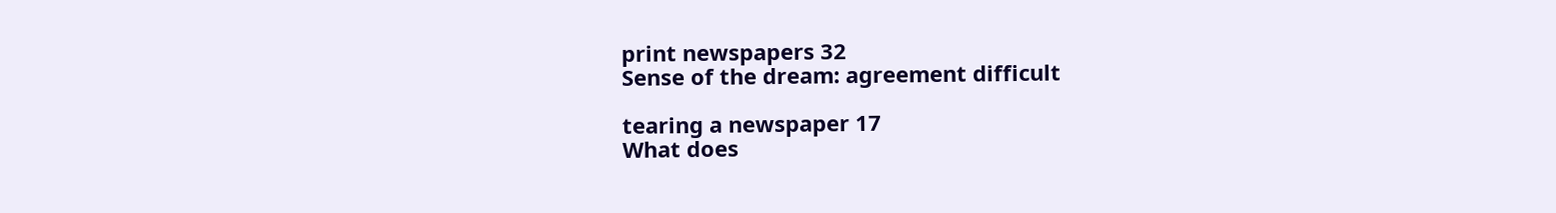print newspapers 32
Sense of the dream: agreement difficult

tearing a newspaper 17
What does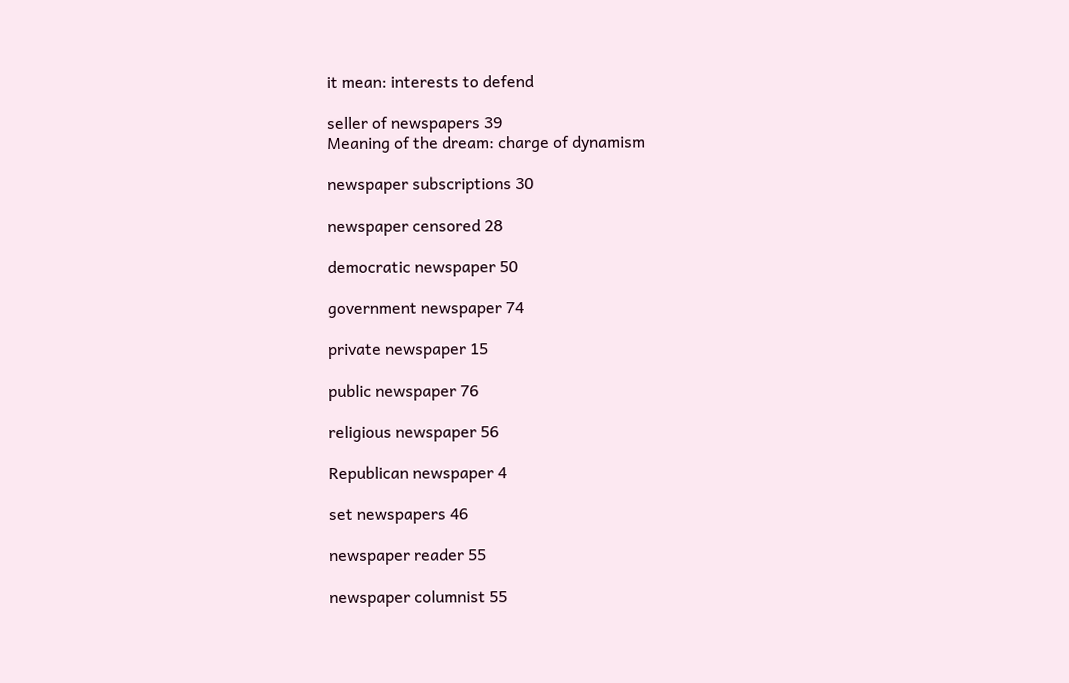it mean: interests to defend

seller of newspapers 39
Meaning of the dream: charge of dynamism

newspaper subscriptions 30

newspaper censored 28

democratic newspaper 50

government newspaper 74

private newspaper 15

public newspaper 76

religious newspaper 56

Republican newspaper 4

set newspapers 46

newspaper reader 55

newspaper columnist 55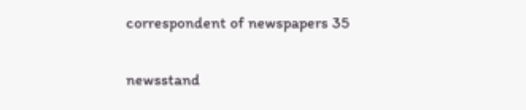correspondent of newspapers 35

newsstand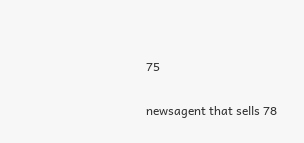75

newsagent that sells 78